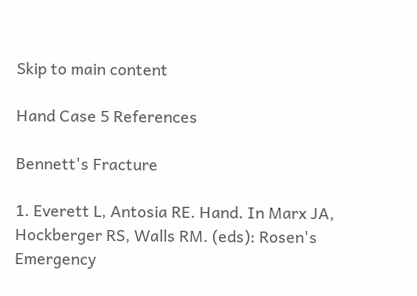Skip to main content

Hand Case 5 References

Bennett's Fracture

1. Everett L, Antosia RE. Hand. In Marx JA, Hockberger RS, Walls RM. (eds): Rosen's Emergency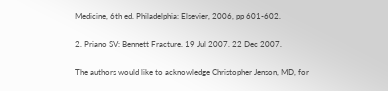Medicine, 6th ed. Philadelphia: Elsevier, 2006, pp 601-602.

2. Priano SV: Bennett Fracture. 19 Jul 2007. 22 Dec 2007.

The authors would like to acknowledge Christopher Jenson, MD, for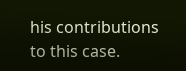his contributions to this case.